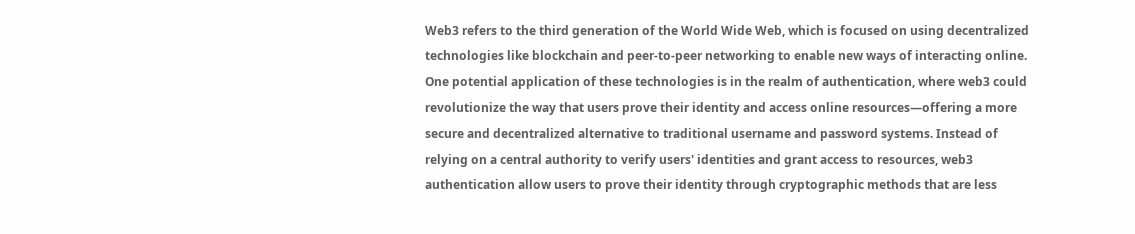Web3 refers to the third generation of the World Wide Web, which is focused on using decentralized technologies like blockchain and peer-to-peer networking to enable new ways of interacting online. One potential application of these technologies is in the realm of authentication, where web3 could revolutionize the way that users prove their identity and access online resources—offering a more secure and decentralized alternative to traditional username and password systems. Instead of relying on a central authority to verify users' identities and grant access to resources, web3 authentication allow users to prove their identity through cryptographic methods that are less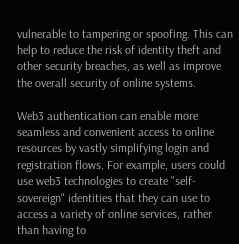vulnerable to tampering or spoofing. This can help to reduce the risk of identity theft and other security breaches, as well as improve the overall security of online systems.

Web3 authentication can enable more seamless and convenient access to online resources by vastly simplifying login and registration flows. For example, users could use web3 technologies to create "self-sovereign" identities that they can use to access a variety of online services, rather than having to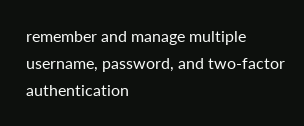remember and manage multiple username, password, and two-factor authentication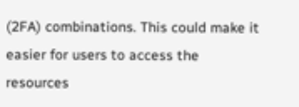(2FA) combinations. This could make it easier for users to access the resources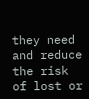they need and reduce the risk of lost or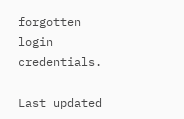forgotten login credentials.

Last updated